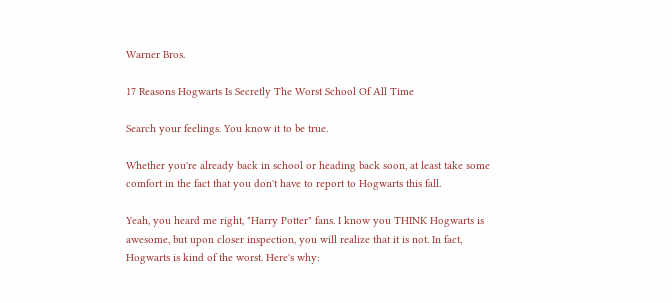Warner Bros.

17 Reasons Hogwarts Is Secretly The Worst School Of All Time

Search your feelings. You know it to be true.

Whether you're already back in school or heading back soon, at least take some comfort in the fact that you don't have to report to Hogwarts this fall.

Yeah, you heard me right, "Harry Potter" fans. I know you THINK Hogwarts is awesome, but upon closer inspection, you will realize that it is not. In fact, Hogwarts is kind of the worst. Here's why: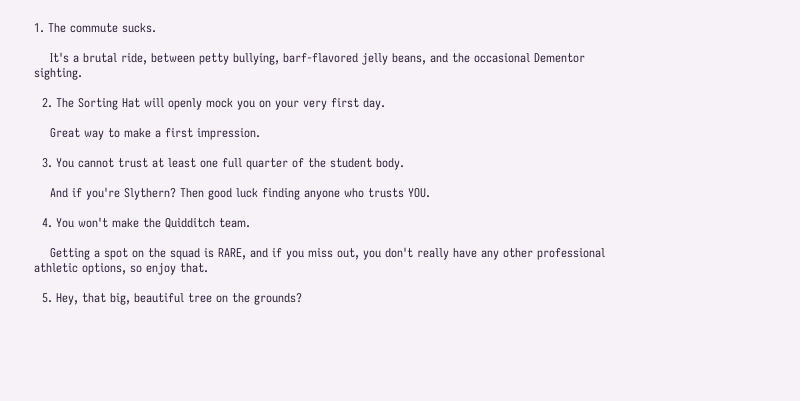1. The commute sucks.

    It's a brutal ride, between petty bullying, barf-flavored jelly beans, and the occasional Dementor sighting.

  2. The Sorting Hat will openly mock you on your very first day.

    Great way to make a first impression.

  3. You cannot trust at least one full quarter of the student body.

    And if you're Slythern? Then good luck finding anyone who trusts YOU.

  4. You won't make the Quidditch team.

    Getting a spot on the squad is RARE, and if you miss out, you don't really have any other professional athletic options, so enjoy that.

  5. Hey, that big, beautiful tree on the grounds?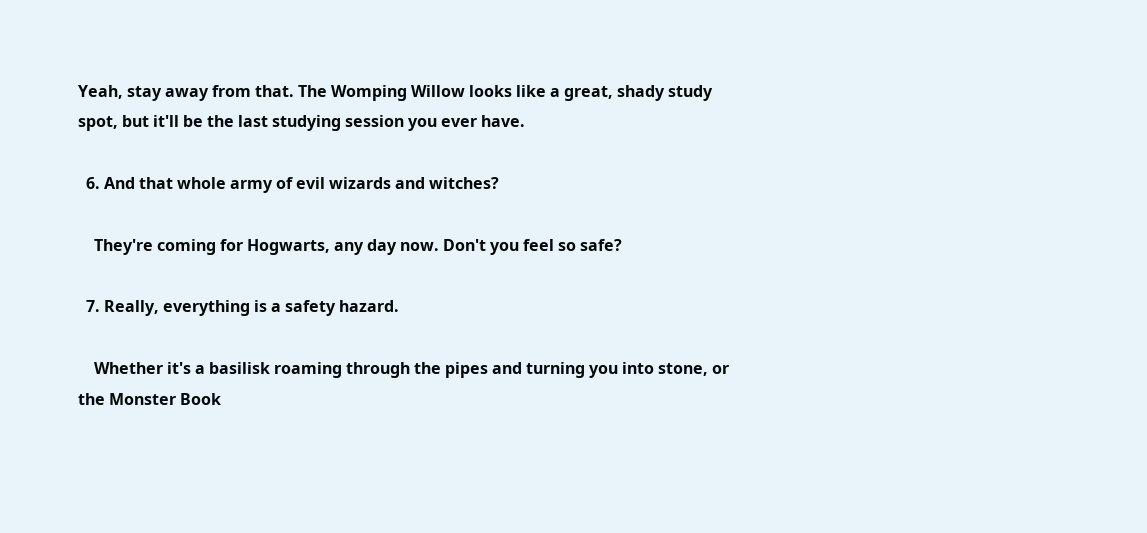Yeah, stay away from that. The Womping Willow looks like a great, shady study spot, but it'll be the last studying session you ever have.

  6. And that whole army of evil wizards and witches?

    They're coming for Hogwarts, any day now. Don't you feel so safe?

  7. Really, everything is a safety hazard.

    Whether it's a basilisk roaming through the pipes and turning you into stone, or the Monster Book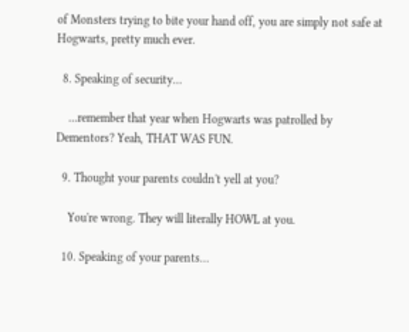of Monsters trying to bite your hand off, you are simply not safe at Hogwarts, pretty much ever.

  8. Speaking of security…

    …remember that year when Hogwarts was patrolled by Dementors? Yeah, THAT WAS FUN.

  9. Thought your parents couldn't yell at you?

    You're wrong. They will literally HOWL at you.

  10. Speaking of your parents…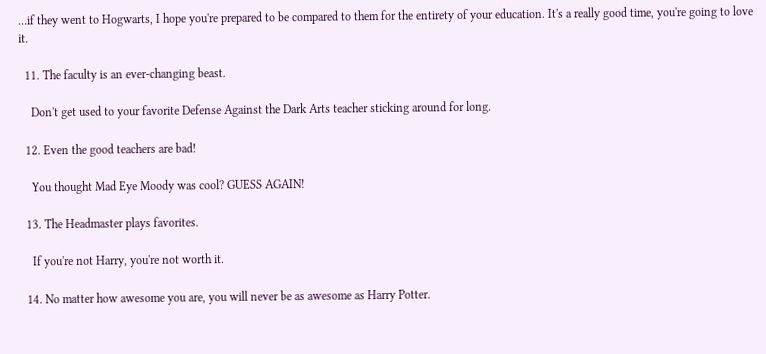…if they went to Hogwarts, I hope you're prepared to be compared to them for the entirety of your education. It's a really good time, you're going to love it.

  11. The faculty is an ever-changing beast.

    Don't get used to your favorite Defense Against the Dark Arts teacher sticking around for long.

  12. Even the good teachers are bad!

    You thought Mad Eye Moody was cool? GUESS AGAIN!

  13. The Headmaster plays favorites.

    If you're not Harry, you're not worth it.

  14. No matter how awesome you are, you will never be as awesome as Harry Potter.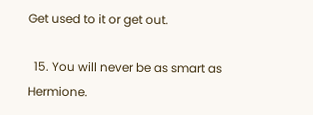Get used to it or get out.

  15. You will never be as smart as Hermione.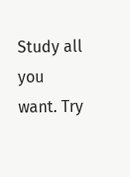Study all you want. Try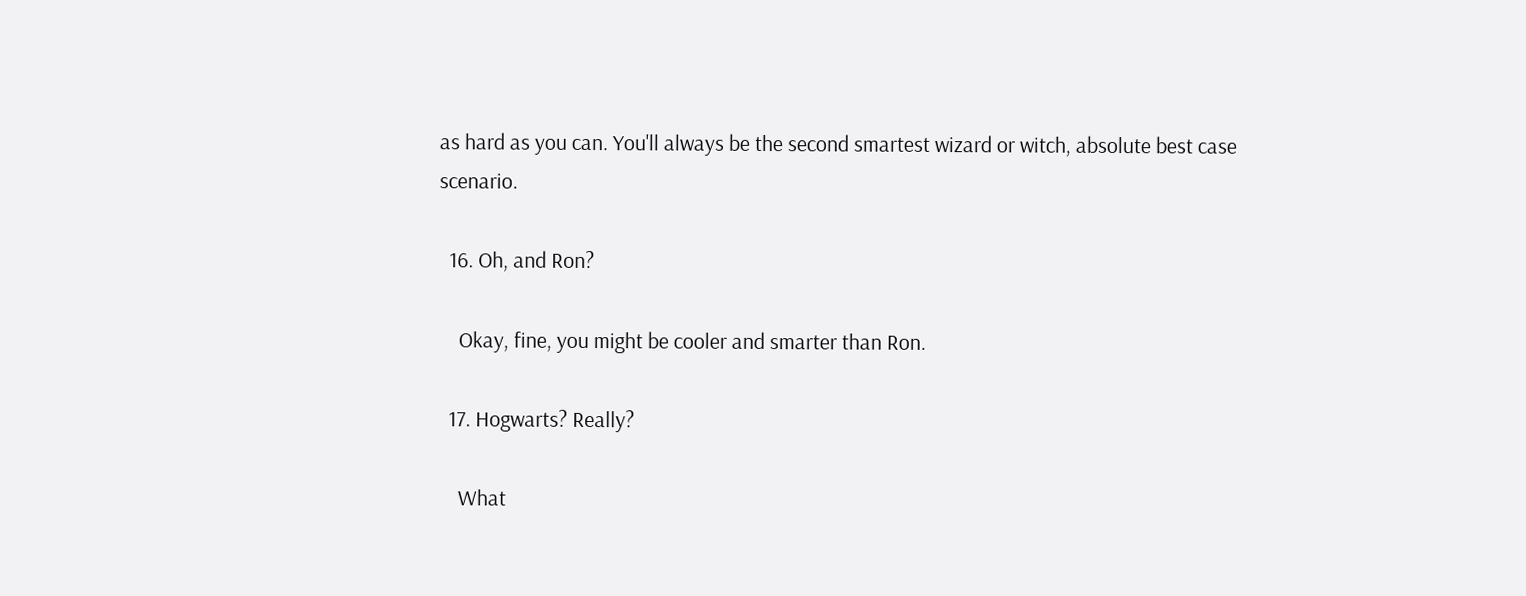as hard as you can. You'll always be the second smartest wizard or witch, absolute best case scenario.

  16. Oh, and Ron?

    Okay, fine, you might be cooler and smarter than Ron.

  17. Hogwarts? Really?

    What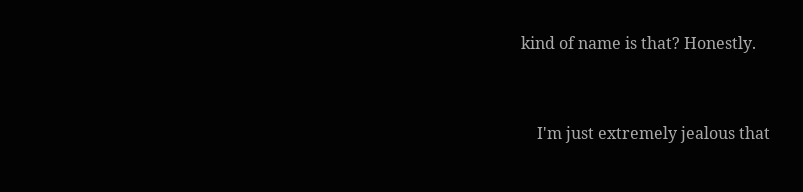kind of name is that? Honestly.


    I'm just extremely jealous that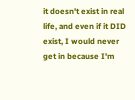it doesn't exist in real life, and even if it DID exist, I would never get in because I'm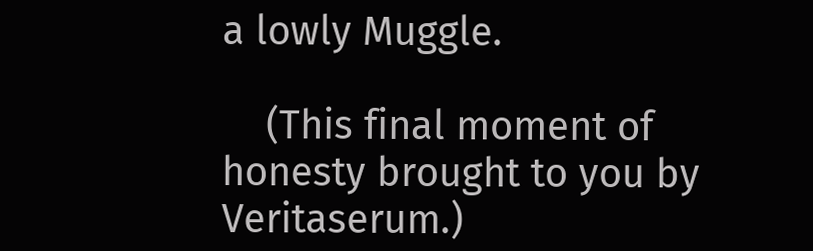a lowly Muggle.

    (This final moment of honesty brought to you by Veritaserum.)